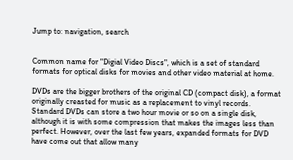Jump to: navigation, search


Common name for "Digial Video Discs", which is a set of standard formats for optical disks for movies and other video material at home.

DVDs are the bigger brothers of the original CD (compact disk), a format originally creasted for music as a replacement to vinyl records. Standard DVDs can store a two hour movie or so on a single disk, although it is with some compression that makes the images less than perfect. However, over the last few years, expanded formats for DVD have come out that allow many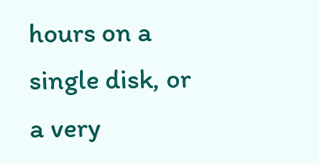hours on a single disk, or a very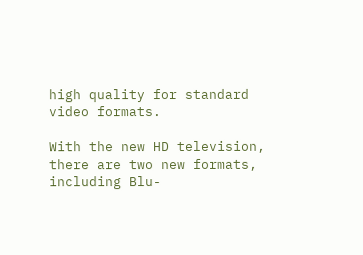high quality for standard video formats.

With the new HD television, there are two new formats, including Blu-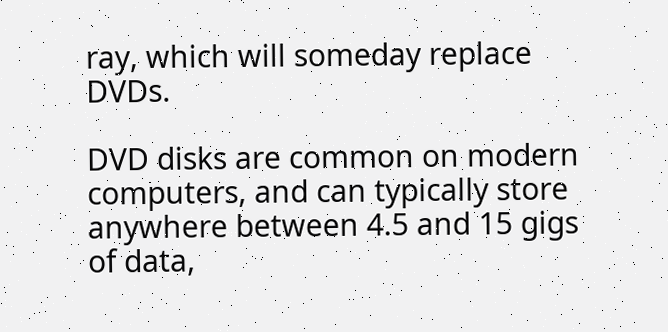ray, which will someday replace DVDs.

DVD disks are common on modern computers, and can typically store anywhere between 4.5 and 15 gigs of data,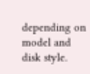depending on model and disk style.